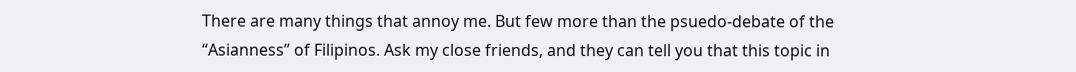There are many things that annoy me. But few more than the psuedo-debate of the “Asianness” of Filipinos. Ask my close friends, and they can tell you that this topic in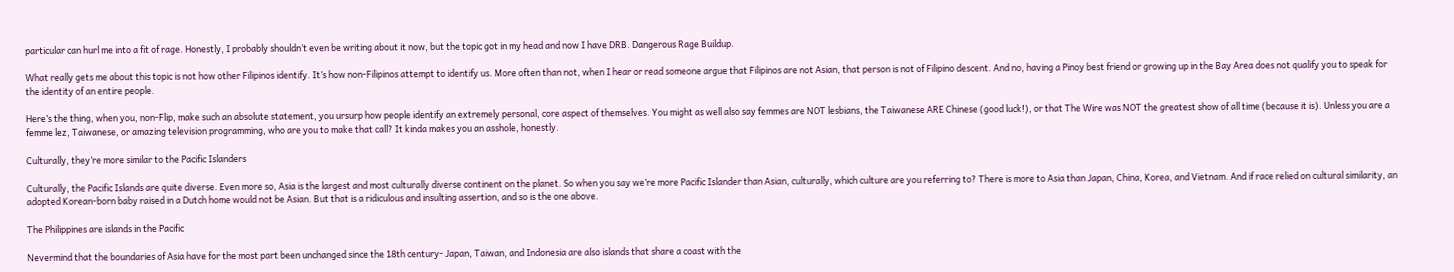particular can hurl me into a fit of rage. Honestly, I probably shouldn’t even be writing about it now, but the topic got in my head and now I have DRB. Dangerous Rage Buildup.

What really gets me about this topic is not how other Filipinos identify. It’s how non-Filipinos attempt to identify us. More often than not, when I hear or read someone argue that Filipinos are not Asian, that person is not of Filipino descent. And no, having a Pinoy best friend or growing up in the Bay Area does not qualify you to speak for the identity of an entire people.

Here’s the thing, when you, non-Flip, make such an absolute statement, you ursurp how people identify an extremely personal, core aspect of themselves. You might as well also say femmes are NOT lesbians, the Taiwanese ARE Chinese (good luck!), or that The Wire was NOT the greatest show of all time (because it is). Unless you are a femme lez, Taiwanese, or amazing television programming, who are you to make that call? It kinda makes you an asshole, honestly.

Culturally, they’re more similar to the Pacific Islanders

Culturally, the Pacific Islands are quite diverse. Even more so, Asia is the largest and most culturally diverse continent on the planet. So when you say we’re more Pacific Islander than Asian, culturally, which culture are you referring to? There is more to Asia than Japan, China, Korea, and Vietnam. And if race relied on cultural similarity, an adopted Korean-born baby raised in a Dutch home would not be Asian. But that is a ridiculous and insulting assertion, and so is the one above.

The Philippines are islands in the Pacific

Nevermind that the boundaries of Asia have for the most part been unchanged since the 18th century- Japan, Taiwan, and Indonesia are also islands that share a coast with the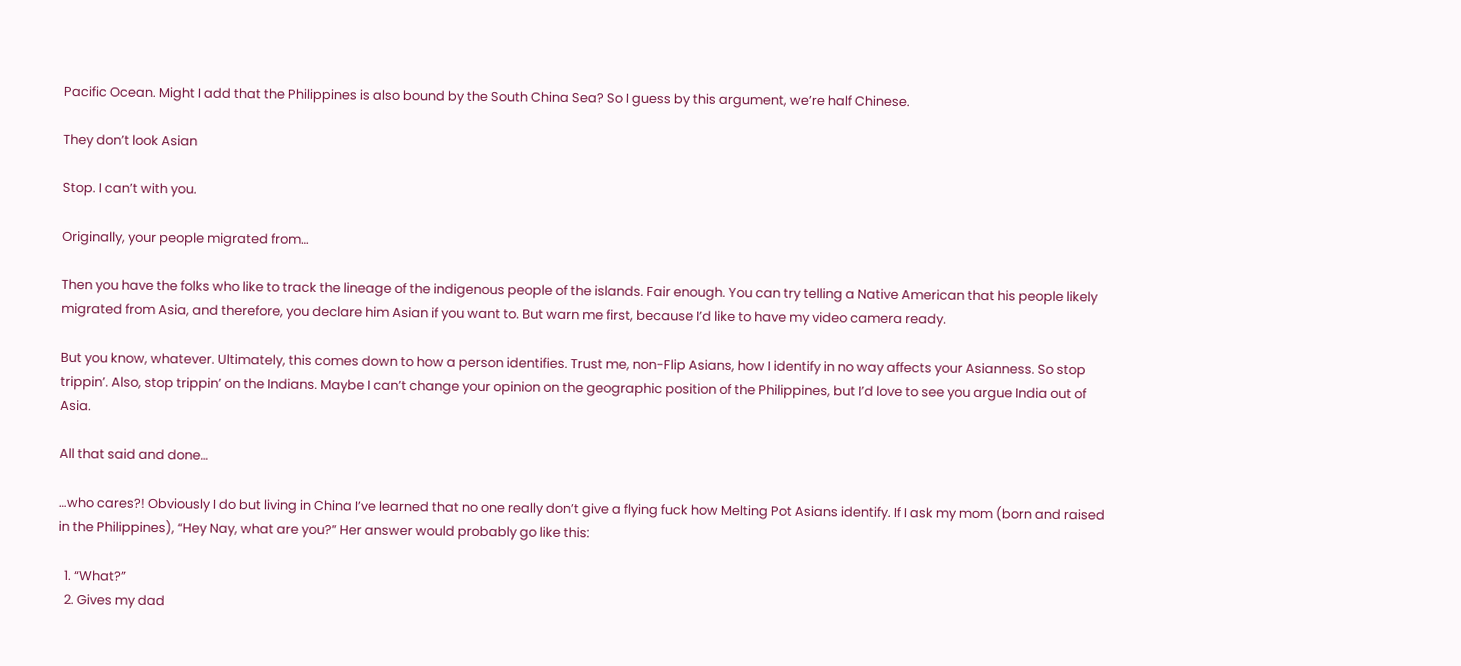Pacific Ocean. Might I add that the Philippines is also bound by the South China Sea? So I guess by this argument, we’re half Chinese.

They don’t look Asian

Stop. I can’t with you.

Originally, your people migrated from…

Then you have the folks who like to track the lineage of the indigenous people of the islands. Fair enough. You can try telling a Native American that his people likely migrated from Asia, and therefore, you declare him Asian if you want to. But warn me first, because I’d like to have my video camera ready.

But you know, whatever. Ultimately, this comes down to how a person identifies. Trust me, non-Flip Asians, how I identify in no way affects your Asianness. So stop trippin’. Also, stop trippin’ on the Indians. Maybe I can’t change your opinion on the geographic position of the Philippines, but I’d love to see you argue India out of Asia.

All that said and done…

…who cares?! Obviously I do but living in China I’ve learned that no one really don’t give a flying fuck how Melting Pot Asians identify. If I ask my mom (born and raised in the Philippines), “Hey Nay, what are you?” Her answer would probably go like this:

  1. “What?”
  2. Gives my dad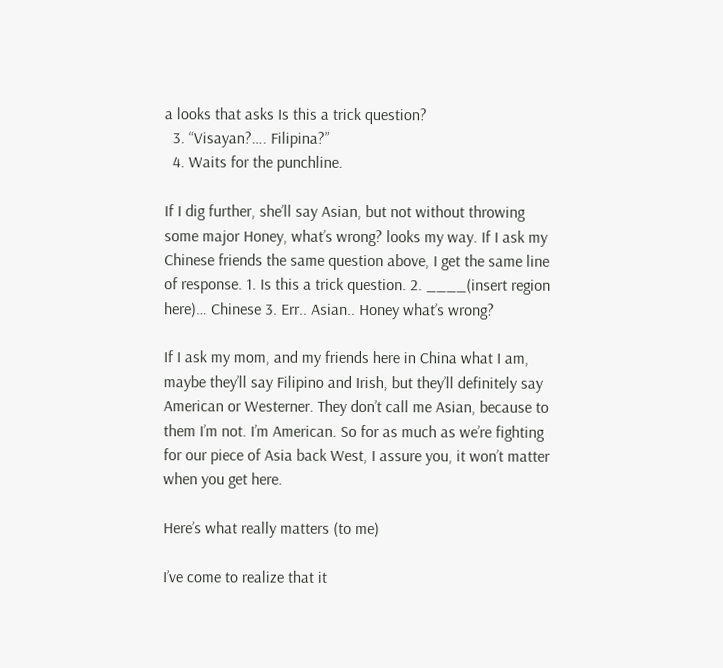a looks that asks Is this a trick question?
  3. “Visayan?…. Filipina?”
  4. Waits for the punchline.

If I dig further, she’ll say Asian, but not without throwing some major Honey, what’s wrong? looks my way. If I ask my Chinese friends the same question above, I get the same line of response. 1. Is this a trick question. 2. ____(insert region here)… Chinese 3. Err.. Asian.. Honey what’s wrong?

If I ask my mom, and my friends here in China what I am, maybe they’ll say Filipino and Irish, but they’ll definitely say American or Westerner. They don’t call me Asian, because to them I’m not. I’m American. So for as much as we’re fighting for our piece of Asia back West, I assure you, it won’t matter when you get here.

Here’s what really matters (to me)

I’ve come to realize that it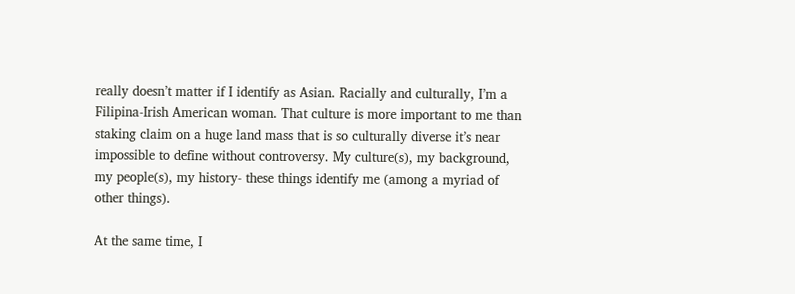really doesn’t matter if I identify as Asian. Racially and culturally, I’m a Filipina-Irish American woman. That culture is more important to me than staking claim on a huge land mass that is so culturally diverse it’s near impossible to define without controversy. My culture(s), my background, my people(s), my history- these things identify me (among a myriad of other things).

At the same time, I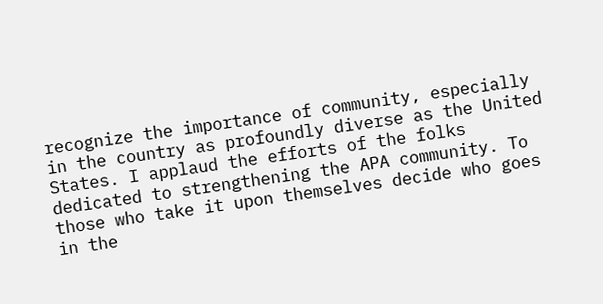recognize the importance of community, especially in the country as profoundly diverse as the United States. I applaud the efforts of the folks dedicated to strengthening the APA community. To those who take it upon themselves decide who goes in the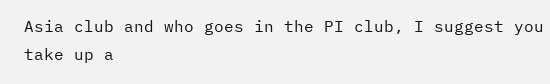Asia club and who goes in the PI club, I suggest you take up a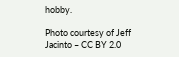hobby.

Photo courtesy of Jeff Jacinto – CC BY 2.0